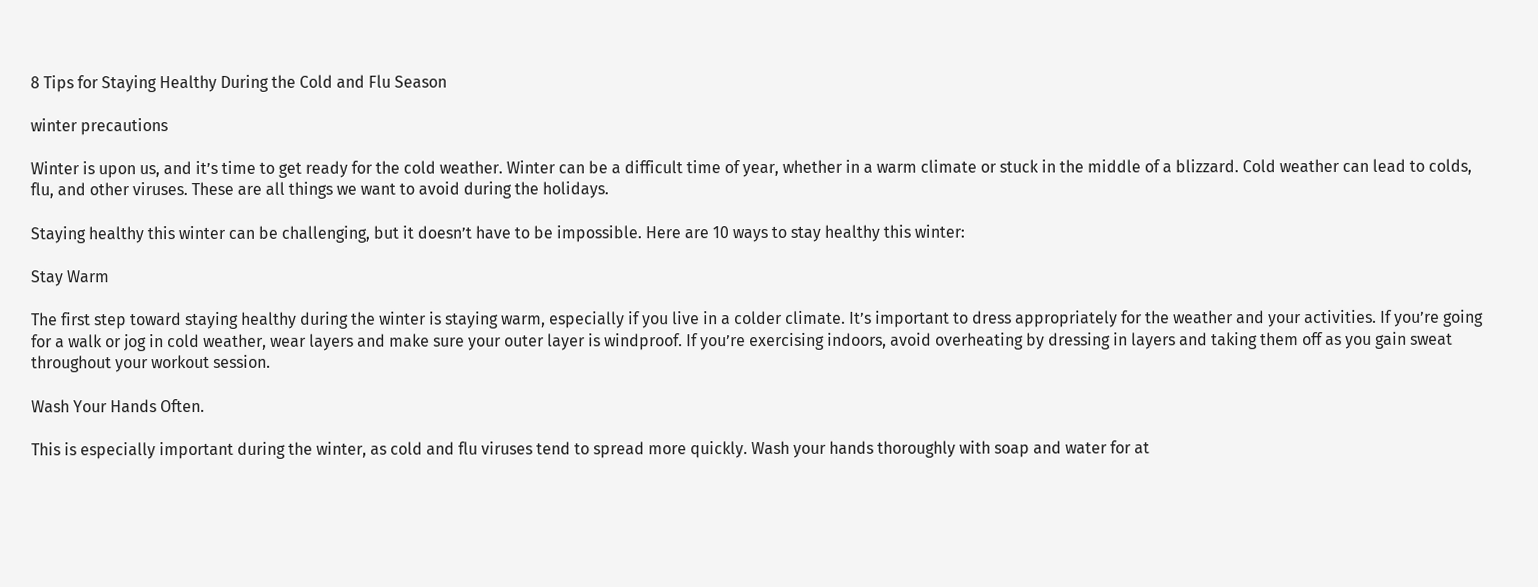8 Tips for Staying Healthy During the Cold and Flu Season

winter precautions

Winter is upon us, and it’s time to get ready for the cold weather. Winter can be a difficult time of year, whether in a warm climate or stuck in the middle of a blizzard. Cold weather can lead to colds, flu, and other viruses. These are all things we want to avoid during the holidays.

Staying healthy this winter can be challenging, but it doesn’t have to be impossible. Here are 10 ways to stay healthy this winter:

Stay Warm

The first step toward staying healthy during the winter is staying warm, especially if you live in a colder climate. It’s important to dress appropriately for the weather and your activities. If you’re going for a walk or jog in cold weather, wear layers and make sure your outer layer is windproof. If you’re exercising indoors, avoid overheating by dressing in layers and taking them off as you gain sweat throughout your workout session.

Wash Your Hands Often.

This is especially important during the winter, as cold and flu viruses tend to spread more quickly. Wash your hands thoroughly with soap and water for at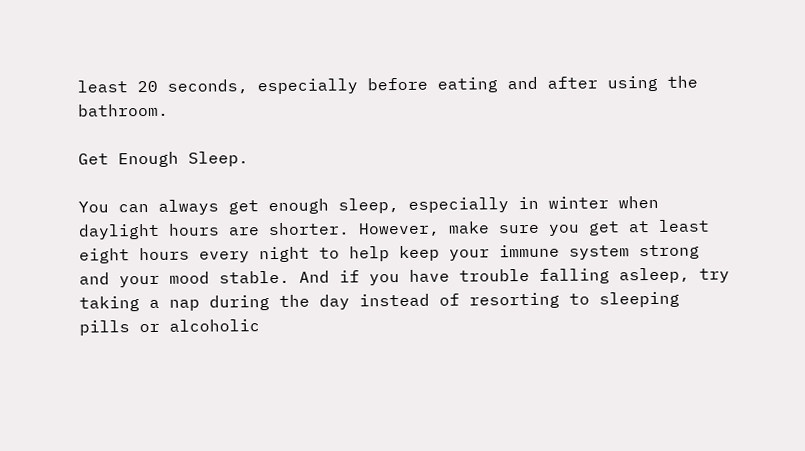least 20 seconds, especially before eating and after using the bathroom.

Get Enough Sleep.

You can always get enough sleep, especially in winter when daylight hours are shorter. However, make sure you get at least eight hours every night to help keep your immune system strong and your mood stable. And if you have trouble falling asleep, try taking a nap during the day instead of resorting to sleeping pills or alcoholic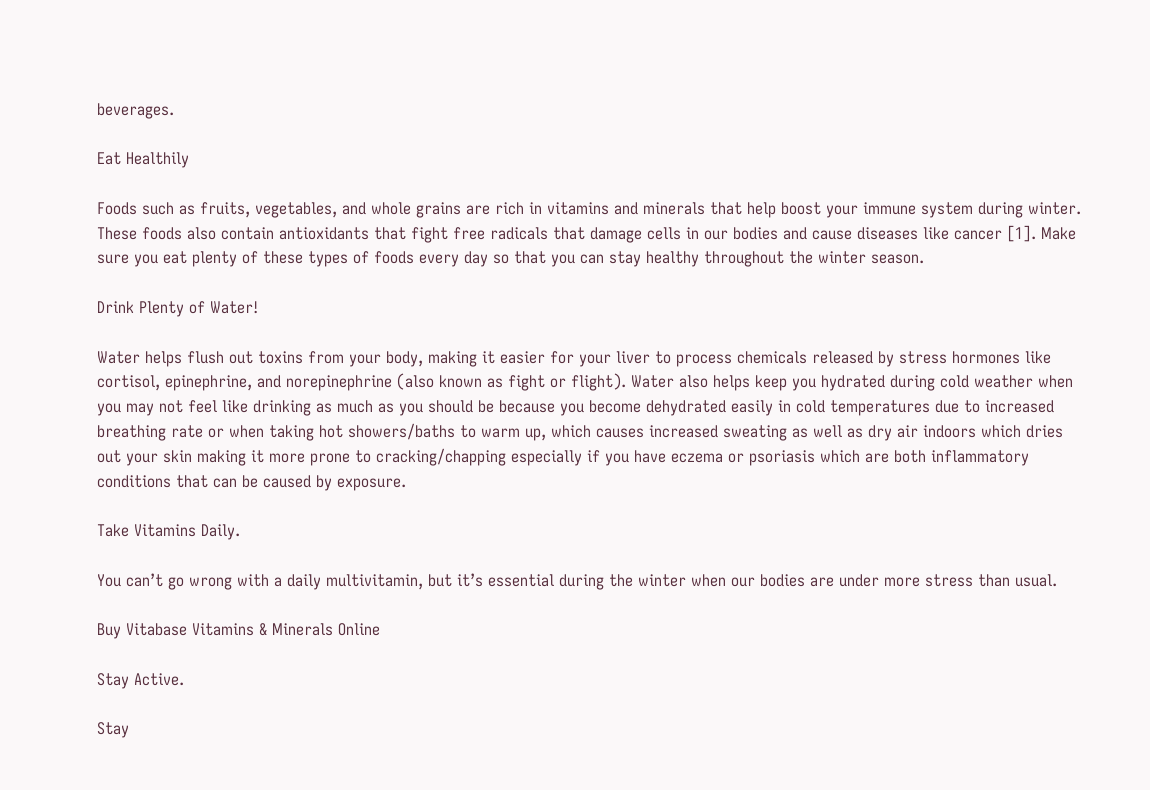beverages.

Eat Healthily

Foods such as fruits, vegetables, and whole grains are rich in vitamins and minerals that help boost your immune system during winter. These foods also contain antioxidants that fight free radicals that damage cells in our bodies and cause diseases like cancer [1]. Make sure you eat plenty of these types of foods every day so that you can stay healthy throughout the winter season.

Drink Plenty of Water!

Water helps flush out toxins from your body, making it easier for your liver to process chemicals released by stress hormones like cortisol, epinephrine, and norepinephrine (also known as fight or flight). Water also helps keep you hydrated during cold weather when you may not feel like drinking as much as you should be because you become dehydrated easily in cold temperatures due to increased breathing rate or when taking hot showers/baths to warm up, which causes increased sweating as well as dry air indoors which dries out your skin making it more prone to cracking/chapping especially if you have eczema or psoriasis which are both inflammatory conditions that can be caused by exposure.

Take Vitamins Daily.

You can’t go wrong with a daily multivitamin, but it’s essential during the winter when our bodies are under more stress than usual.

Buy Vitabase Vitamins & Minerals Online

Stay Active.

Stay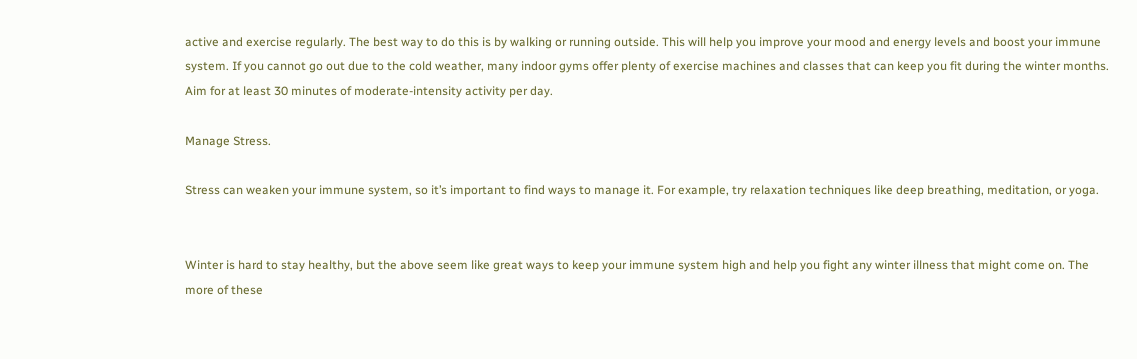active and exercise regularly. The best way to do this is by walking or running outside. This will help you improve your mood and energy levels and boost your immune system. If you cannot go out due to the cold weather, many indoor gyms offer plenty of exercise machines and classes that can keep you fit during the winter months. Aim for at least 30 minutes of moderate-intensity activity per day.

Manage Stress.

Stress can weaken your immune system, so it’s important to find ways to manage it. For example, try relaxation techniques like deep breathing, meditation, or yoga.


Winter is hard to stay healthy, but the above seem like great ways to keep your immune system high and help you fight any winter illness that might come on. The more of these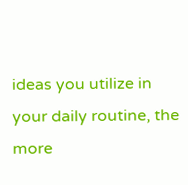ideas you utilize in your daily routine, the more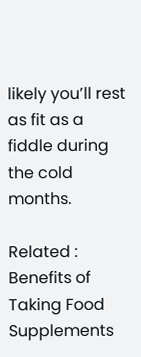likely you’ll rest as fit as a fiddle during the cold months.

Related : Benefits of Taking Food Supplements